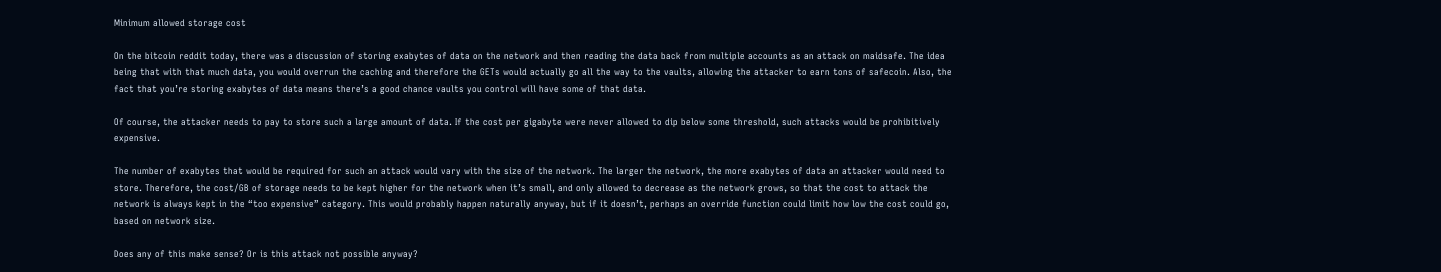Minimum allowed storage cost

On the bitcoin reddit today, there was a discussion of storing exabytes of data on the network and then reading the data back from multiple accounts as an attack on maidsafe. The idea being that with that much data, you would overrun the caching and therefore the GETs would actually go all the way to the vaults, allowing the attacker to earn tons of safecoin. Also, the fact that you’re storing exabytes of data means there’s a good chance vaults you control will have some of that data.

Of course, the attacker needs to pay to store such a large amount of data. If the cost per gigabyte were never allowed to dip below some threshold, such attacks would be prohibitively expensive.

The number of exabytes that would be required for such an attack would vary with the size of the network. The larger the network, the more exabytes of data an attacker would need to store. Therefore, the cost/GB of storage needs to be kept higher for the network when it’s small, and only allowed to decrease as the network grows, so that the cost to attack the network is always kept in the “too expensive” category. This would probably happen naturally anyway, but if it doesn’t, perhaps an override function could limit how low the cost could go, based on network size.

Does any of this make sense? Or is this attack not possible anyway?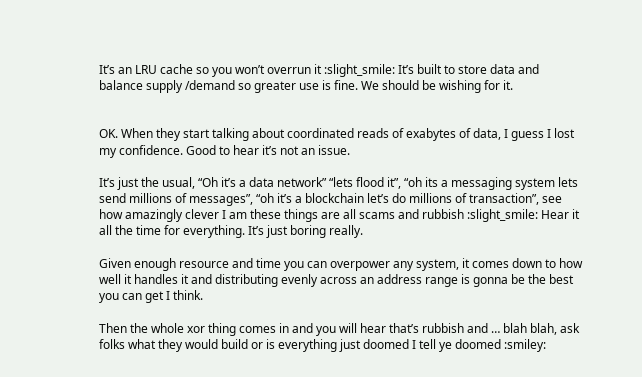It’s an LRU cache so you won’t overrun it :slight_smile: It’s built to store data and balance supply /demand so greater use is fine. We should be wishing for it.


OK. When they start talking about coordinated reads of exabytes of data, I guess I lost my confidence. Good to hear it’s not an issue.

It’s just the usual, “Oh it’s a data network” “lets flood it”, “oh its a messaging system lets send millions of messages”, “oh it’s a blockchain let’s do millions of transaction”, see how amazingly clever I am these things are all scams and rubbish :slight_smile: Hear it all the time for everything. It’s just boring really.

Given enough resource and time you can overpower any system, it comes down to how well it handles it and distributing evenly across an address range is gonna be the best you can get I think.

Then the whole xor thing comes in and you will hear that’s rubbish and … blah blah, ask folks what they would build or is everything just doomed I tell ye doomed :smiley: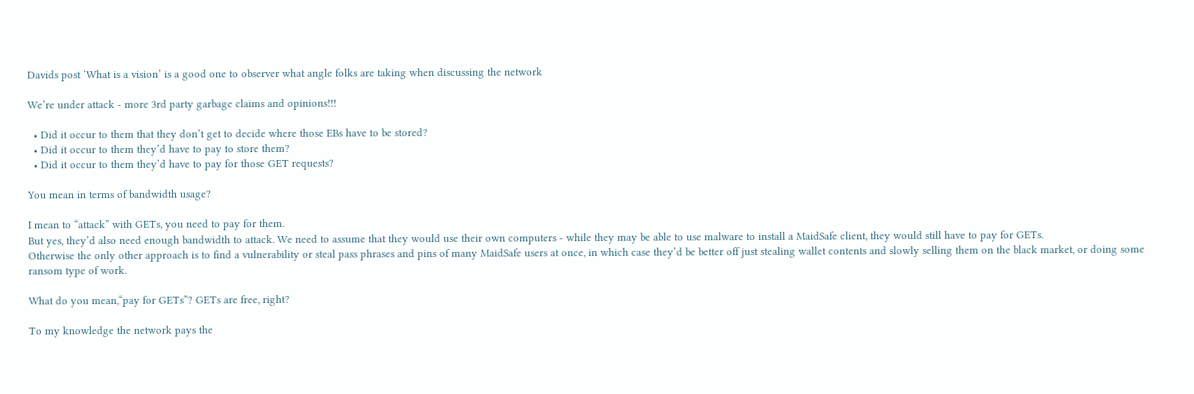Davids post ‘What is a vision’ is a good one to observer what angle folks are taking when discussing the network

We’re under attack - more 3rd party garbage claims and opinions!!!

  • Did it occur to them that they don’t get to decide where those EBs have to be stored?
  • Did it occur to them they’d have to pay to store them?
  • Did it occur to them they’d have to pay for those GET requests?

You mean in terms of bandwidth usage?

I mean to “attack” with GETs, you need to pay for them.
But yes, they’d also need enough bandwidth to attack. We need to assume that they would use their own computers - while they may be able to use malware to install a MaidSafe client, they would still have to pay for GETs.
Otherwise the only other approach is to find a vulnerability or steal pass phrases and pins of many MaidSafe users at once, in which case they’d be better off just stealing wallet contents and slowly selling them on the black market, or doing some ransom type of work.

What do you mean,“pay for GETs”? GETs are free, right?

To my knowledge the network pays the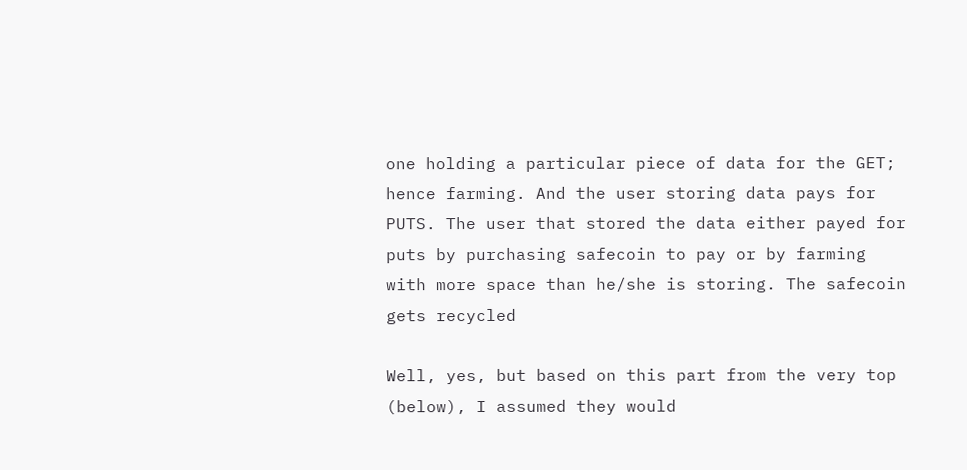one holding a particular piece of data for the GET; hence farming. And the user storing data pays for PUTS. The user that stored the data either payed for puts by purchasing safecoin to pay or by farming with more space than he/she is storing. The safecoin gets recycled

Well, yes, but based on this part from the very top (below), I assumed they would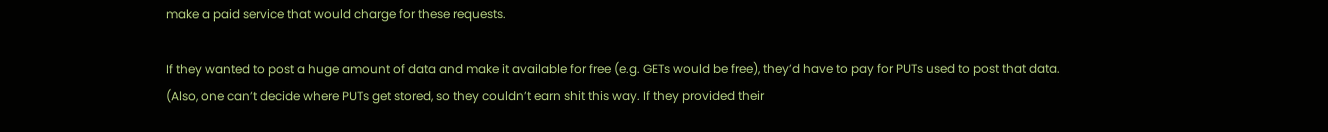make a paid service that would charge for these requests.

If they wanted to post a huge amount of data and make it available for free (e.g. GETs would be free), they’d have to pay for PUTs used to post that data.
(Also, one can’t decide where PUTs get stored, so they couldn’t earn shit this way. If they provided their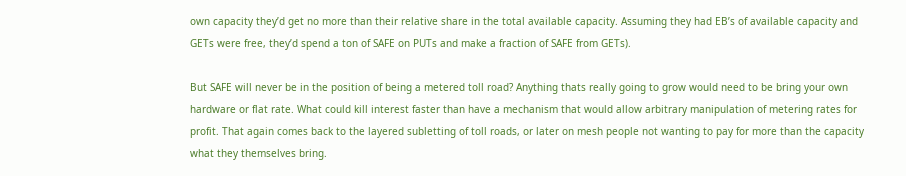own capacity they’d get no more than their relative share in the total available capacity. Assuming they had EB’s of available capacity and GETs were free, they’d spend a ton of SAFE on PUTs and make a fraction of SAFE from GETs).

But SAFE will never be in the position of being a metered toll road? Anything thats really going to grow would need to be bring your own hardware or flat rate. What could kill interest faster than have a mechanism that would allow arbitrary manipulation of metering rates for profit. That again comes back to the layered subletting of toll roads, or later on mesh people not wanting to pay for more than the capacity what they themselves bring.